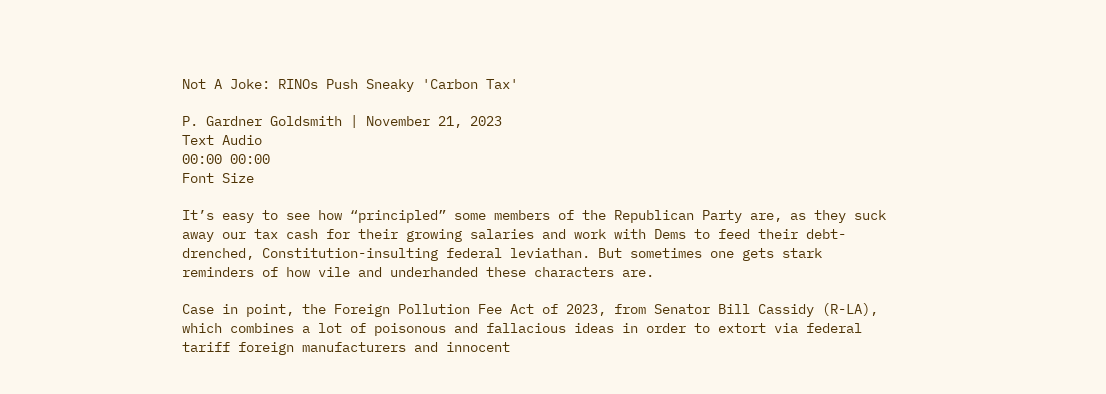Not A Joke: RINOs Push Sneaky 'Carbon Tax'

P. Gardner Goldsmith | November 21, 2023
Text Audio
00:00 00:00
Font Size

It’s easy to see how “principled” some members of the Republican Party are, as they suck away our tax cash for their growing salaries and work with Dems to feed their debt-drenched, Constitution-insulting federal leviathan. But sometimes one gets stark reminders of how vile and underhanded these characters are.

Case in point, the Foreign Pollution Fee Act of 2023, from Senator Bill Cassidy (R-LA), which combines a lot of poisonous and fallacious ideas in order to extort via federal tariff foreign manufacturers and innocent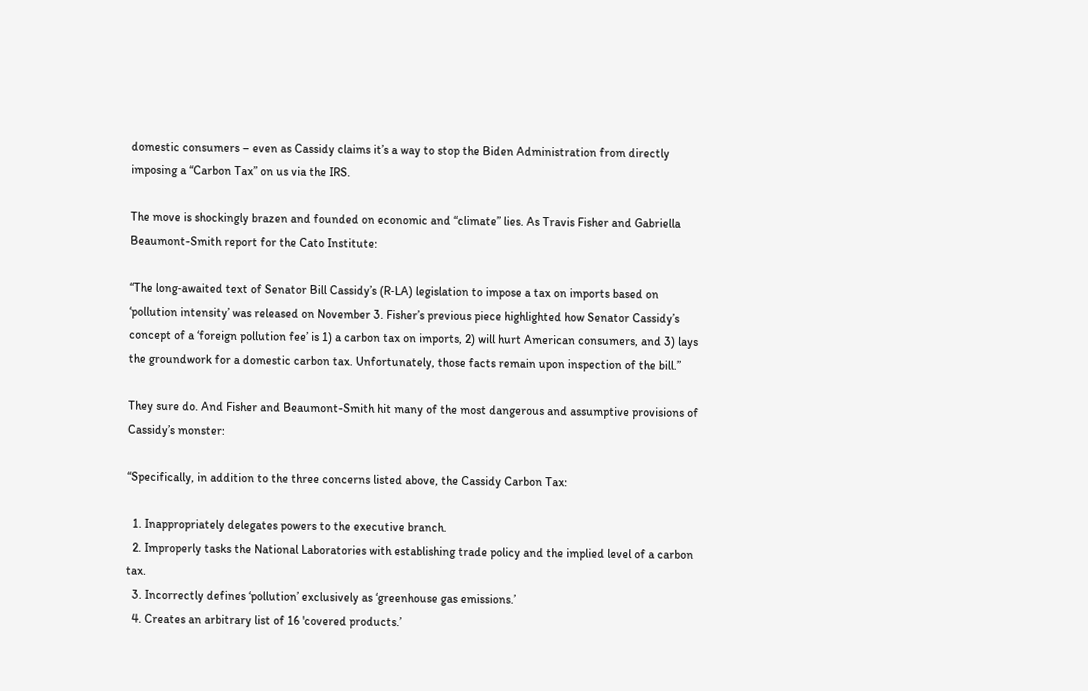domestic consumers – even as Cassidy claims it’s a way to stop the Biden Administration from directly imposing a “Carbon Tax” on us via the IRS.

The move is shockingly brazen and founded on economic and “climate” lies. As Travis Fisher and Gabriella Beaumont-Smith report for the Cato Institute:

“The long‐awaited text of Senator Bill Cassidy’s (R‑LA) legislation to impose a tax on imports based on ‘pollution intensity’ was released on November 3. Fisher’s previous piece highlighted how Senator Cassidy’s concept of a ‘foreign pollution fee’ is 1) a carbon tax on imports, 2) will hurt American consumers, and 3) lays the groundwork for a domestic carbon tax. Unfortunately, those facts remain upon inspection of the bill.”

They sure do. And Fisher and Beaumont-Smith hit many of the most dangerous and assumptive provisions of Cassidy’s monster:

“Specifically, in addition to the three concerns listed above, the Cassidy Carbon Tax:

  1. Inappropriately delegates powers to the executive branch.
  2. Improperly tasks the National Laboratories with establishing trade policy and the implied level of a carbon tax.
  3. Incorrectly defines ‘pollution’ exclusively as ‘greenhouse gas emissions.’
  4. Creates an arbitrary list of 16 'covered products.’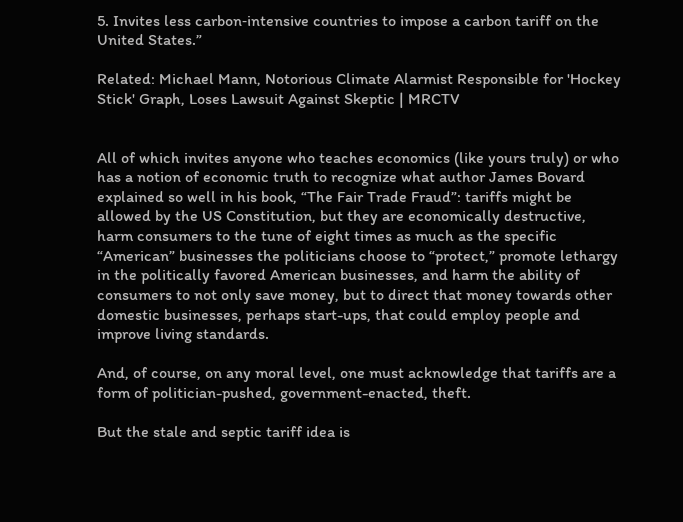5. Invites less carbon‐intensive countries to impose a carbon tariff on the United States.”

Related: Michael Mann, Notorious Climate Alarmist Responsible for 'Hockey Stick' Graph, Loses Lawsuit Against Skeptic | MRCTV


All of which invites anyone who teaches economics (like yours truly) or who has a notion of economic truth to recognize what author James Bovard explained so well in his book, “The Fair Trade Fraud”: tariffs might be allowed by the US Constitution, but they are economically destructive, harm consumers to the tune of eight times as much as the specific “American” businesses the politicians choose to “protect,” promote lethargy in the politically favored American businesses, and harm the ability of consumers to not only save money, but to direct that money towards other domestic businesses, perhaps start-ups, that could employ people and improve living standards.

And, of course, on any moral level, one must acknowledge that tariffs are a form of politician-pushed, government-enacted, theft.

But the stale and septic tariff idea is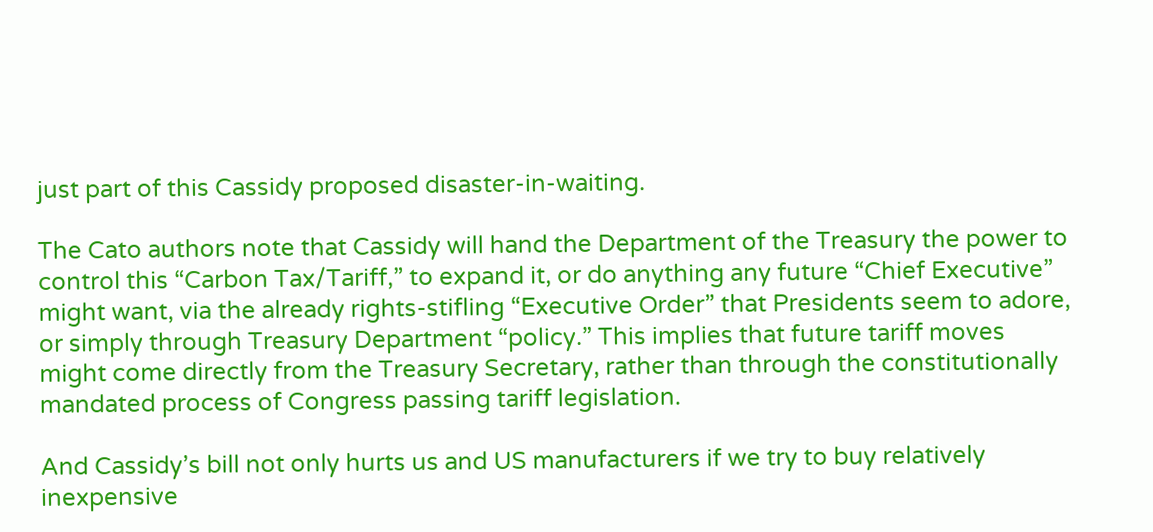just part of this Cassidy proposed disaster-in-waiting.

The Cato authors note that Cassidy will hand the Department of the Treasury the power to control this “Carbon Tax/Tariff,” to expand it, or do anything any future “Chief Executive” might want, via the already rights-stifling “Executive Order” that Presidents seem to adore, or simply through Treasury Department “policy.” This implies that future tariff moves might come directly from the Treasury Secretary, rather than through the constitutionally mandated process of Congress passing tariff legislation.

And Cassidy’s bill not only hurts us and US manufacturers if we try to buy relatively inexpensive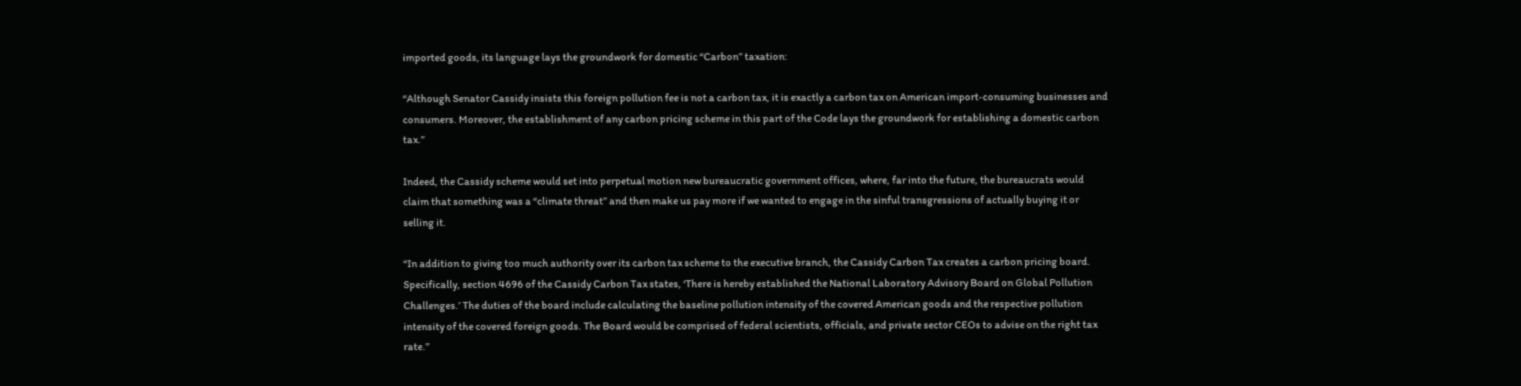imported goods, its language lays the groundwork for domestic “Carbon” taxation:

“Although Senator Cassidy insists this foreign pollution fee is not a carbon tax, it is exactly a carbon tax on American import‐consuming businesses and consumers. Moreover, the establishment of any carbon pricing scheme in this part of the Code lays the groundwork for establishing a domestic carbon tax.”

Indeed, the Cassidy scheme would set into perpetual motion new bureaucratic government offices, where, far into the future, the bureaucrats would claim that something was a “climate threat” and then make us pay more if we wanted to engage in the sinful transgressions of actually buying it or selling it.

“In addition to giving too much authority over its carbon tax scheme to the executive branch, the Cassidy Carbon Tax creates a carbon pricing board. Specifically, section 4696 of the Cassidy Carbon Tax states, ‘There is hereby established the National Laboratory Advisory Board on Global Pollution Challenges.’ The duties of the board include calculating the baseline pollution intensity of the covered American goods and the respective pollution intensity of the covered foreign goods. The Board would be comprised of federal scientists, officials, and private sector CEOs to advise on the right tax rate.”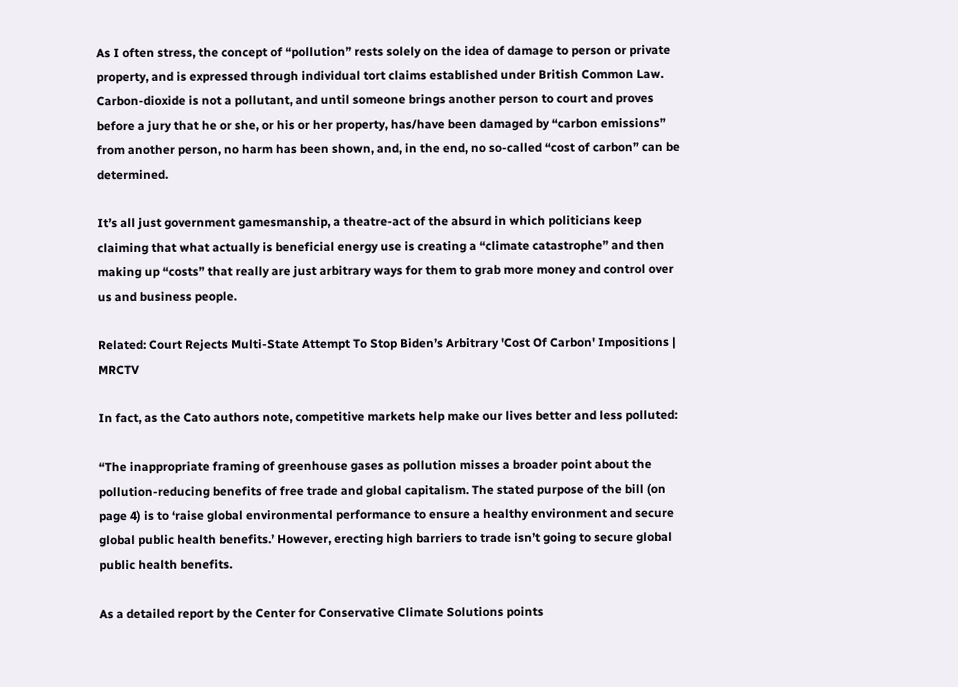As I often stress, the concept of “pollution” rests solely on the idea of damage to person or private property, and is expressed through individual tort claims established under British Common Law. Carbon-dioxide is not a pollutant, and until someone brings another person to court and proves before a jury that he or she, or his or her property, has/have been damaged by “carbon emissions” from another person, no harm has been shown, and, in the end, no so-called “cost of carbon” can be determined.

It’s all just government gamesmanship, a theatre-act of the absurd in which politicians keep claiming that what actually is beneficial energy use is creating a “climate catastrophe” and then making up “costs” that really are just arbitrary ways for them to grab more money and control over us and business people.

Related: Court Rejects Multi-State Attempt To Stop Biden’s Arbitrary 'Cost Of Carbon' Impositions | MRCTV

In fact, as the Cato authors note, competitive markets help make our lives better and less polluted:

“The inappropriate framing of greenhouse gases as pollution misses a broader point about the pollution‐reducing benefits of free trade and global capitalism. The stated purpose of the bill (on page 4) is to ‘raise global environmental performance to ensure a healthy environment and secure global public health benefits.’ However, erecting high barriers to trade isn’t going to secure global public health benefits.

As a detailed report by the Center for Conservative Climate Solutions points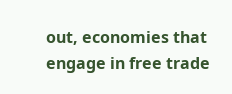out, economies that engage in free trade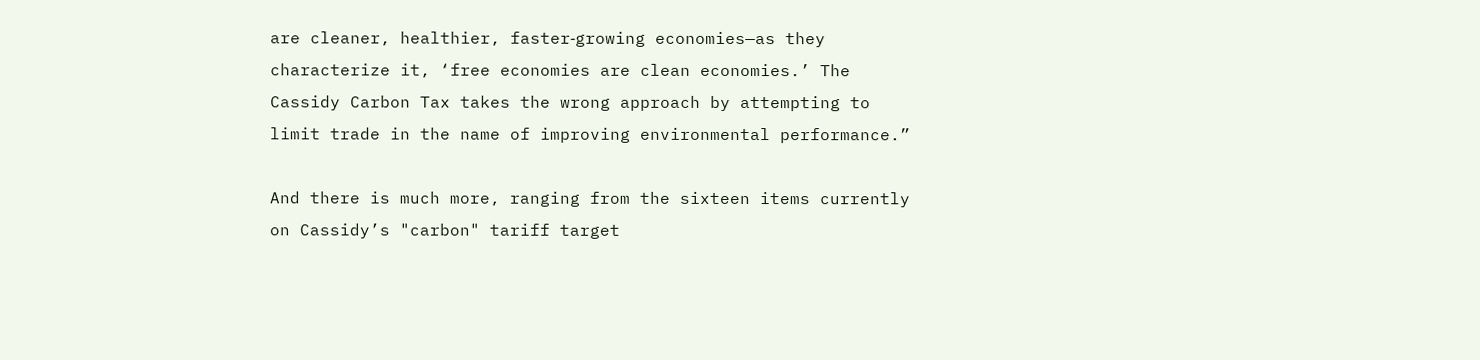are cleaner, healthier, faster‐growing economies—as they characterize it, ‘free economies are clean economies.’ The Cassidy Carbon Tax takes the wrong approach by attempting to limit trade in the name of improving environmental performance.”

And there is much more, ranging from the sixteen items currently on Cassidy’s "carbon" tariff target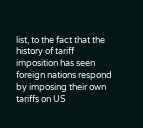list, to the fact that the history of tariff imposition has seen foreign nations respond by imposing their own tariffs on US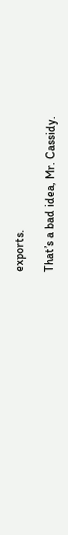exports.

That’s a bad idea, Mr. Cassidy.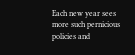Each new year sees more such pernicious policies and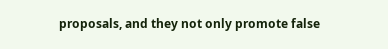proposals, and they not only promote false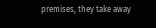premises, they take away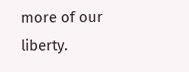more of our liberty.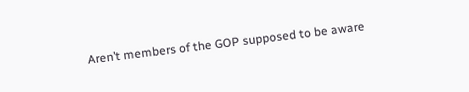Aren’t members of the GOP supposed to be aware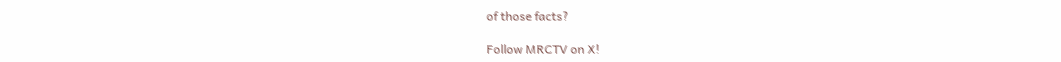of those facts?

Follow MRCTV on X!